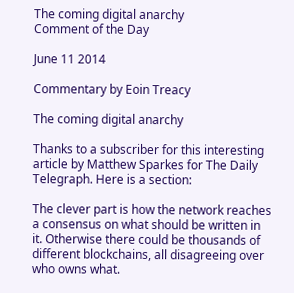The coming digital anarchy
Comment of the Day

June 11 2014

Commentary by Eoin Treacy

The coming digital anarchy

Thanks to a subscriber for this interesting article by Matthew Sparkes for The Daily Telegraph. Here is a section:

The clever part is how the network reaches a consensus on what should be written in it. Otherwise there could be thousands of different blockchains, all disagreeing over who owns what.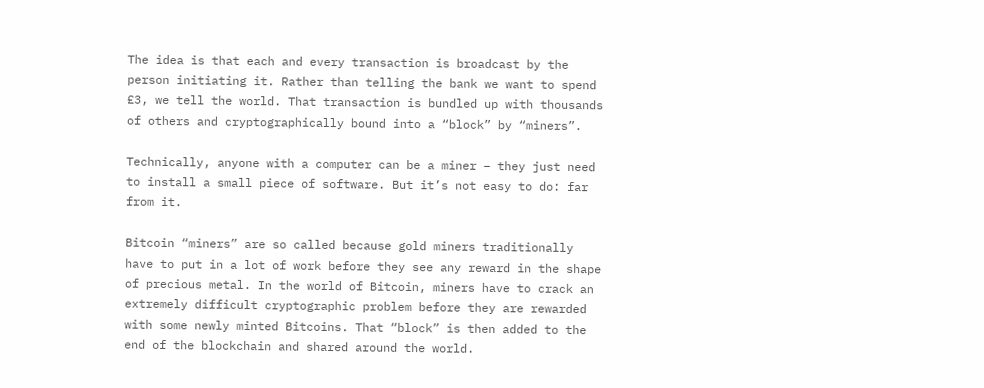The idea is that each and every transaction is broadcast by the person initiating it. Rather than telling the bank we want to spend £3, we tell the world. That transaction is bundled up with thousands of others and cryptographically bound into a “block” by “miners”.

Technically, anyone with a computer can be a miner – they just need to install a small piece of software. But it’s not easy to do: far from it.

Bitcoin “miners” are so called because gold miners traditionally have to put in a lot of work before they see any reward in the shape of precious metal. In the world of Bitcoin, miners have to crack an extremely difficult cryptographic problem before they are rewarded with some newly minted Bitcoins. That “block” is then added to the end of the blockchain and shared around the world.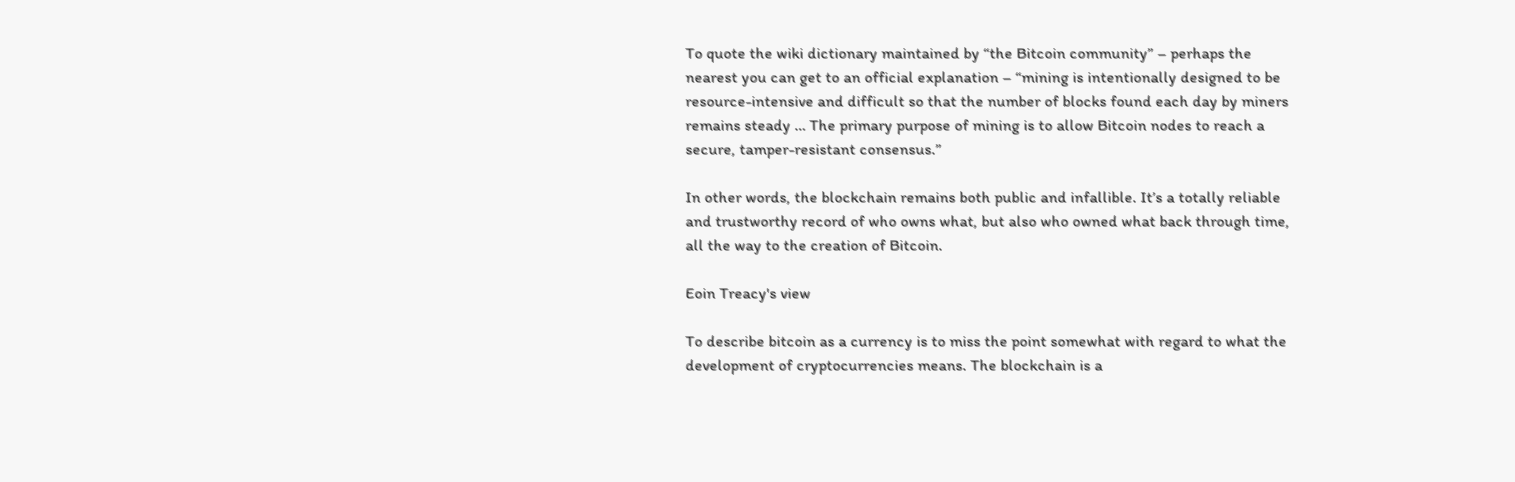To quote the wiki dictionary maintained by “the Bitcoin community” – perhaps the nearest you can get to an official explanation – “mining is intentionally designed to be resource-intensive and difficult so that the number of blocks found each day by miners remains steady … The primary purpose of mining is to allow Bitcoin nodes to reach a secure, tamper-resistant consensus.”

In other words, the blockchain remains both public and infallible. It’s a totally reliable and trustworthy record of who owns what, but also who owned what back through time, all the way to the creation of Bitcoin.

Eoin Treacy's view

To describe bitcoin as a currency is to miss the point somewhat with regard to what the development of cryptocurrencies means. The blockchain is a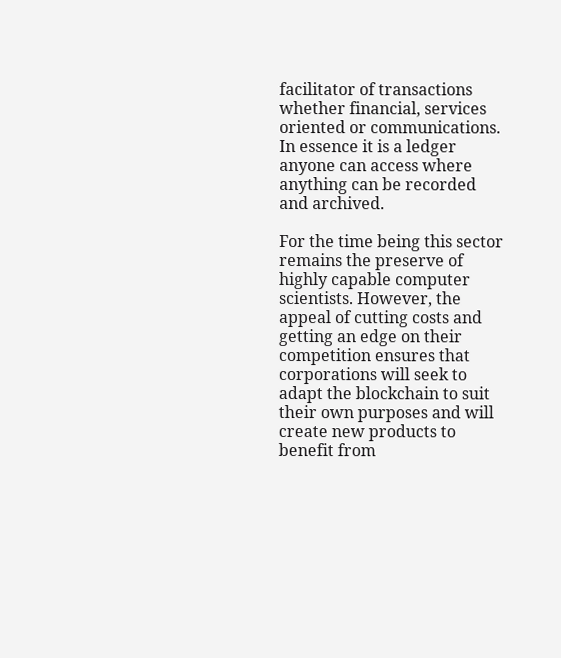facilitator of transactions whether financial, services oriented or communications. In essence it is a ledger anyone can access where anything can be recorded and archived.

For the time being this sector remains the preserve of highly capable computer scientists. However, the appeal of cutting costs and getting an edge on their competition ensures that corporations will seek to adapt the blockchain to suit their own purposes and will create new products to benefit from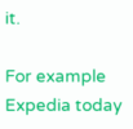it.

For example Expedia today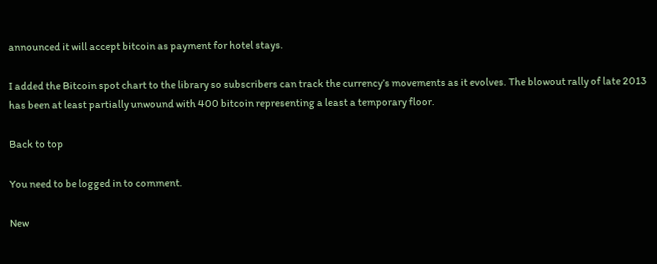announced it will accept bitcoin as payment for hotel stays.

I added the Bitcoin spot chart to the library so subscribers can track the currency’s movements as it evolves. The blowout rally of late 2013 has been at least partially unwound with 400 bitcoin representing a least a temporary floor.

Back to top

You need to be logged in to comment.

New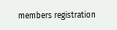members registration